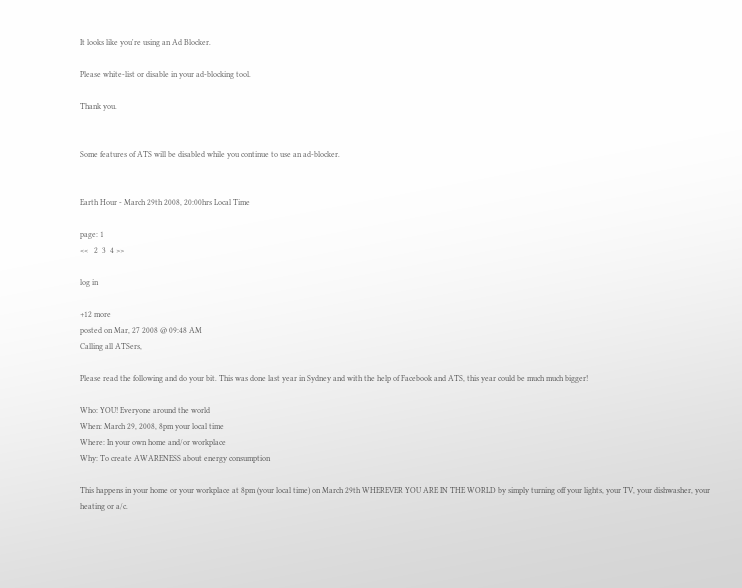It looks like you're using an Ad Blocker.

Please white-list or disable in your ad-blocking tool.

Thank you.


Some features of ATS will be disabled while you continue to use an ad-blocker.


Earth Hour - March 29th 2008, 20:00hrs Local Time

page: 1
<<   2  3  4 >>

log in

+12 more
posted on Mar, 27 2008 @ 09:48 AM
Calling all ATSers,

Please read the following and do your bit. This was done last year in Sydney and with the help of Facebook and ATS, this year could be much much bigger!

Who: YOU! Everyone around the world
When: March 29, 2008, 8pm your local time
Where: In your own home and/or workplace
Why: To create AWARENESS about energy consumption

This happens in your home or your workplace at 8pm (your local time) on March 29th WHEREVER YOU ARE IN THE WORLD by simply turning off your lights, your TV, your dishwasher, your heating or a/c.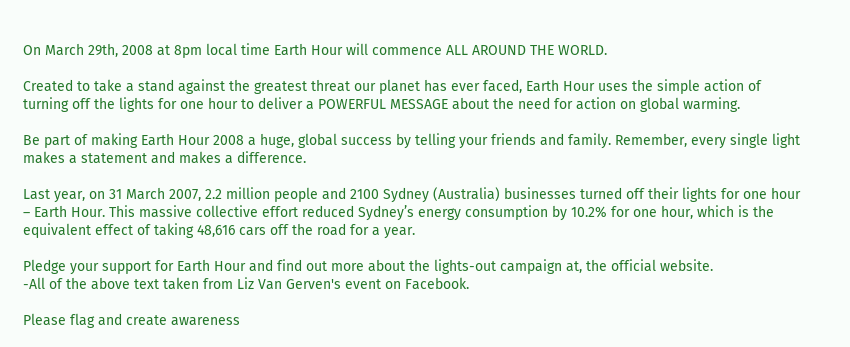On March 29th, 2008 at 8pm local time Earth Hour will commence ALL AROUND THE WORLD.

Created to take a stand against the greatest threat our planet has ever faced, Earth Hour uses the simple action of turning off the lights for one hour to deliver a POWERFUL MESSAGE about the need for action on global warming.

Be part of making Earth Hour 2008 a huge, global success by telling your friends and family. Remember, every single light makes a statement and makes a difference.

Last year, on 31 March 2007, 2.2 million people and 2100 Sydney (Australia) businesses turned off their lights for one hour – Earth Hour. This massive collective effort reduced Sydney’s energy consumption by 10.2% for one hour, which is the equivalent effect of taking 48,616 cars off the road for a year.

Pledge your support for Earth Hour and find out more about the lights-out campaign at, the official website.
-All of the above text taken from Liz Van Gerven's event on Facebook.

Please flag and create awareness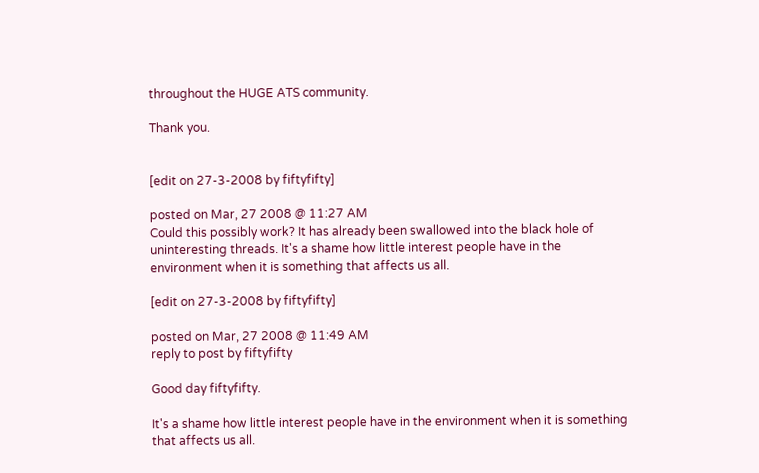throughout the HUGE ATS community.

Thank you.


[edit on 27-3-2008 by fiftyfifty]

posted on Mar, 27 2008 @ 11:27 AM
Could this possibly work? It has already been swallowed into the black hole of uninteresting threads. It's a shame how little interest people have in the environment when it is something that affects us all.

[edit on 27-3-2008 by fiftyfifty]

posted on Mar, 27 2008 @ 11:49 AM
reply to post by fiftyfifty

Good day fiftyfifty.

It's a shame how little interest people have in the environment when it is something that affects us all.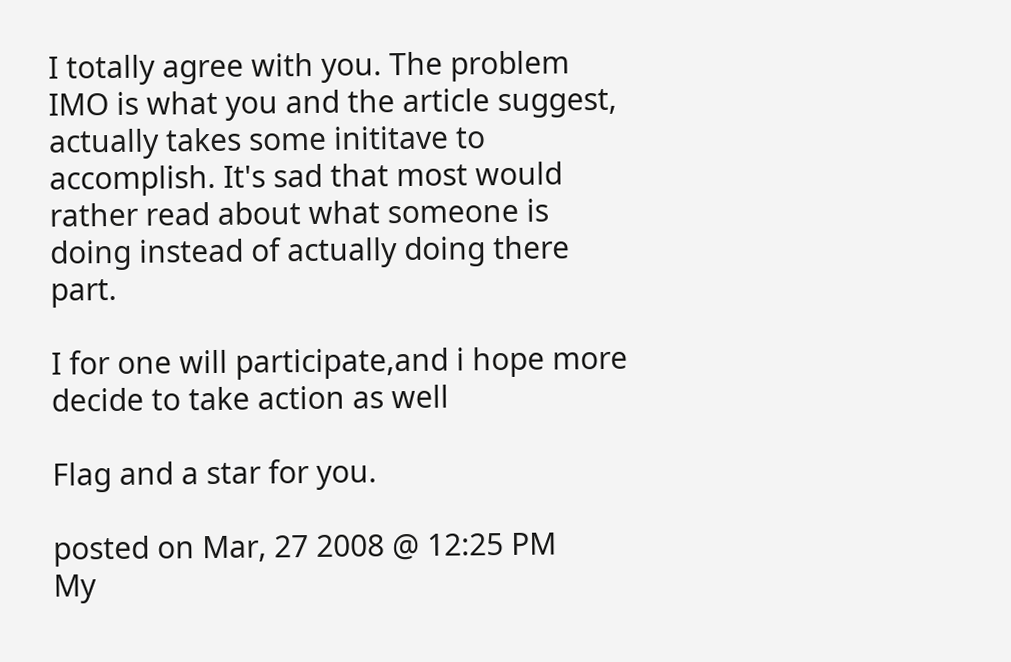I totally agree with you. The problem IMO is what you and the article suggest, actually takes some inititave to accomplish. It's sad that most would rather read about what someone is doing instead of actually doing there part.

I for one will participate,and i hope more decide to take action as well

Flag and a star for you.

posted on Mar, 27 2008 @ 12:25 PM
My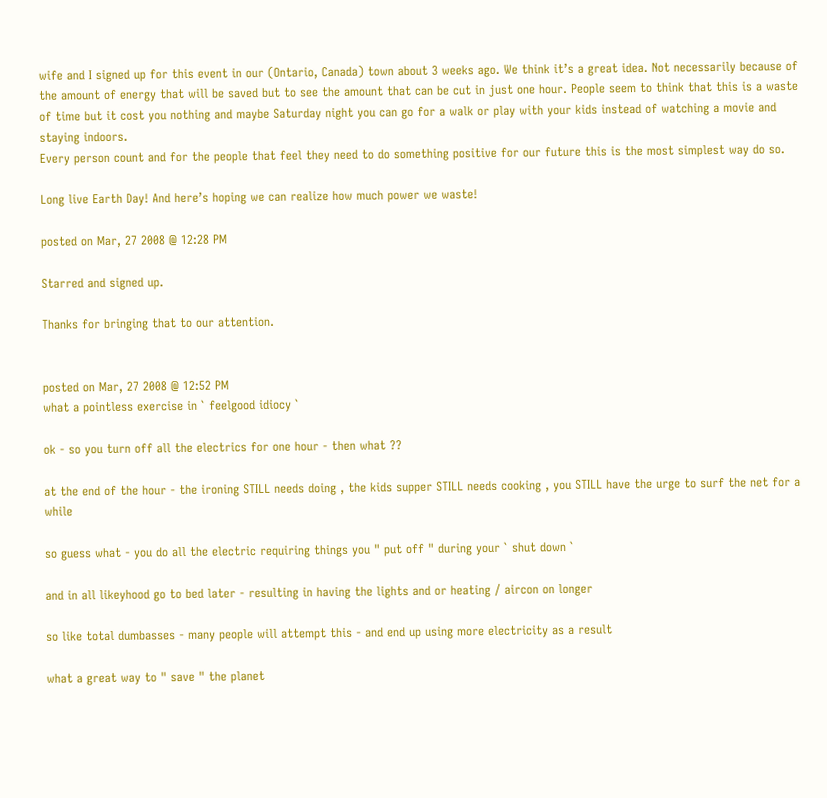wife and I signed up for this event in our (Ontario, Canada) town about 3 weeks ago. We think it’s a great idea. Not necessarily because of the amount of energy that will be saved but to see the amount that can be cut in just one hour. People seem to think that this is a waste of time but it cost you nothing and maybe Saturday night you can go for a walk or play with your kids instead of watching a movie and staying indoors.
Every person count and for the people that feel they need to do something positive for our future this is the most simplest way do so.

Long live Earth Day! And here’s hoping we can realize how much power we waste!

posted on Mar, 27 2008 @ 12:28 PM

Starred and signed up.

Thanks for bringing that to our attention.


posted on Mar, 27 2008 @ 12:52 PM
what a pointless exercise in ` feelgood idiocy `

ok - so you turn off all the electrics for one hour - then what ??

at the end of the hour - the ironing STILL needs doing , the kids supper STILL needs cooking , you STILL have the urge to surf the net for a while

so guess what - you do all the electric requiring things you " put off " during your ` shut down `

and in all likeyhood go to bed later - resulting in having the lights and or heating / aircon on longer

so like total dumbasses - many people will attempt this - and end up using more electricity as a result

what a great way to " save " the planet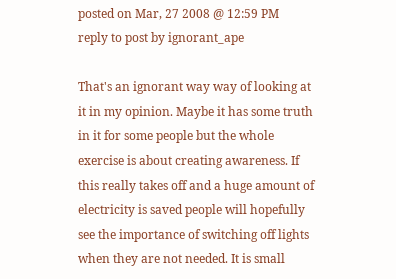posted on Mar, 27 2008 @ 12:59 PM
reply to post by ignorant_ape

That's an ignorant way way of looking at it in my opinion. Maybe it has some truth in it for some people but the whole exercise is about creating awareness. If this really takes off and a huge amount of electricity is saved people will hopefully see the importance of switching off lights when they are not needed. It is small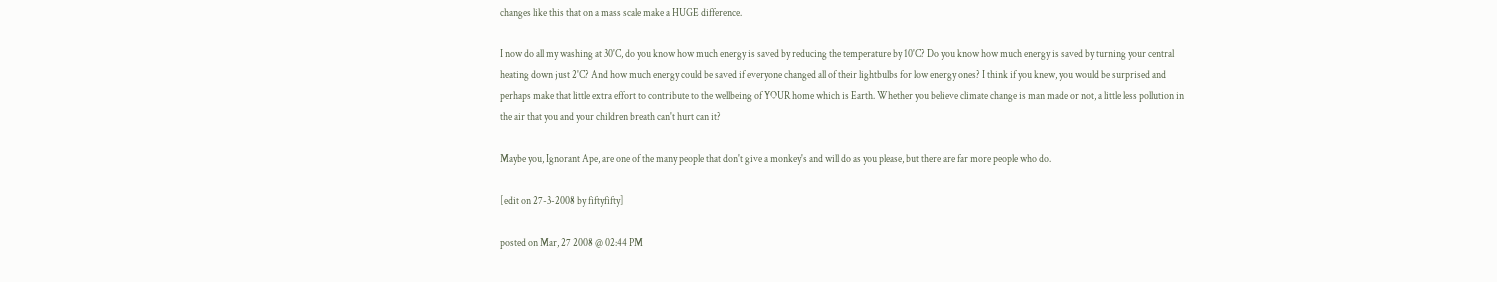changes like this that on a mass scale make a HUGE difference.

I now do all my washing at 30'C, do you know how much energy is saved by reducing the temperature by 10'C? Do you know how much energy is saved by turning your central heating down just 2'C? And how much energy could be saved if everyone changed all of their lightbulbs for low energy ones? I think if you knew, you would be surprised and perhaps make that little extra effort to contribute to the wellbeing of YOUR home which is Earth. Whether you believe climate change is man made or not, a little less pollution in the air that you and your children breath can't hurt can it?

Maybe you, Ignorant Ape, are one of the many people that don't give a monkey's and will do as you please, but there are far more people who do.

[edit on 27-3-2008 by fiftyfifty]

posted on Mar, 27 2008 @ 02:44 PM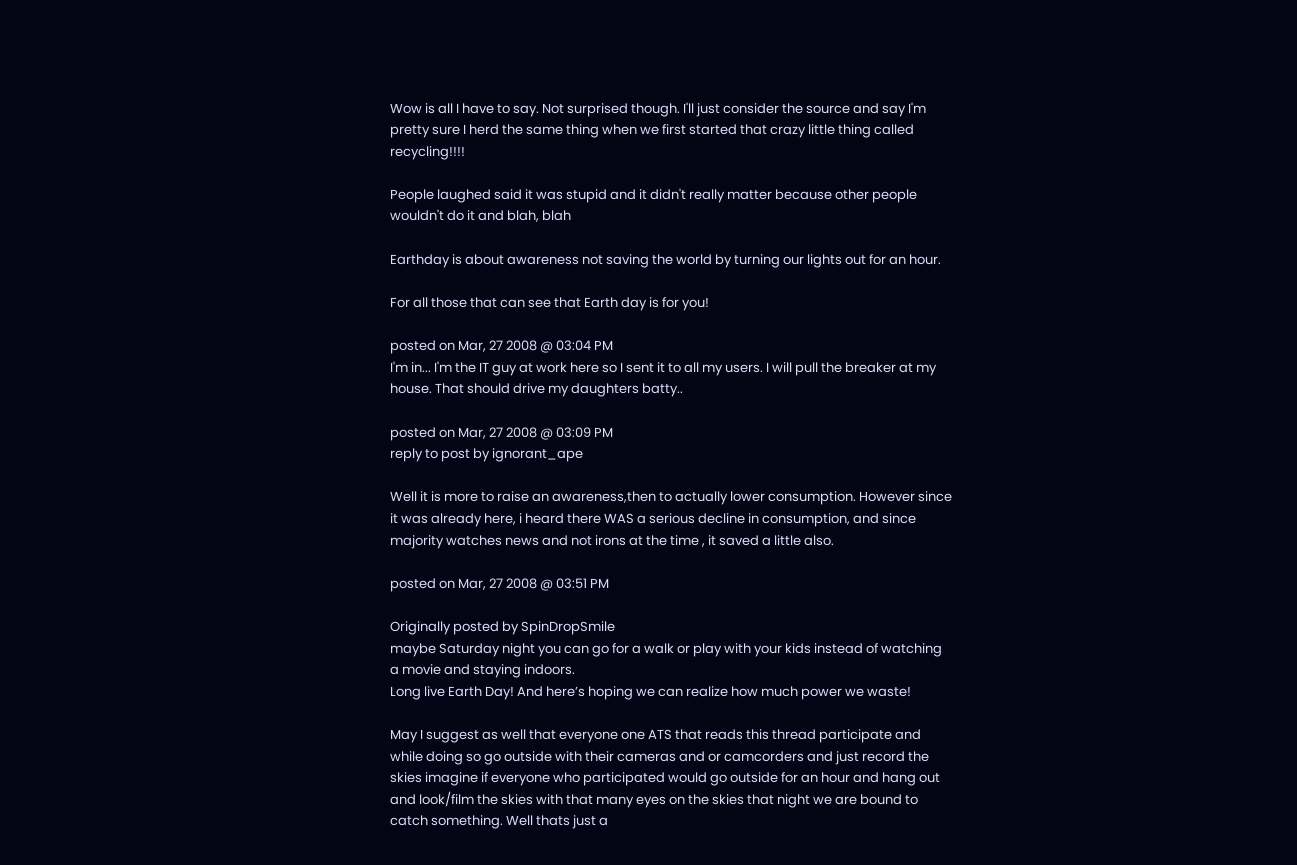Wow is all I have to say. Not surprised though. I'll just consider the source and say I'm pretty sure I herd the same thing when we first started that crazy little thing called recycling!!!!

People laughed said it was stupid and it didn't really matter because other people wouldn't do it and blah, blah

Earthday is about awareness not saving the world by turning our lights out for an hour.

For all those that can see that Earth day is for you!

posted on Mar, 27 2008 @ 03:04 PM
I'm in... I'm the IT guy at work here so I sent it to all my users. I will pull the breaker at my house. That should drive my daughters batty..

posted on Mar, 27 2008 @ 03:09 PM
reply to post by ignorant_ape

Well it is more to raise an awareness,then to actually lower consumption. However since it was already here, i heard there WAS a serious decline in consumption, and since majority watches news and not irons at the time , it saved a little also.

posted on Mar, 27 2008 @ 03:51 PM

Originally posted by SpinDropSmile
maybe Saturday night you can go for a walk or play with your kids instead of watching a movie and staying indoors.
Long live Earth Day! And here’s hoping we can realize how much power we waste!

May I suggest as well that everyone one ATS that reads this thread participate and while doing so go outside with their cameras and or camcorders and just record the skies imagine if everyone who participated would go outside for an hour and hang out and look/film the skies with that many eyes on the skies that night we are bound to catch something. Well thats just a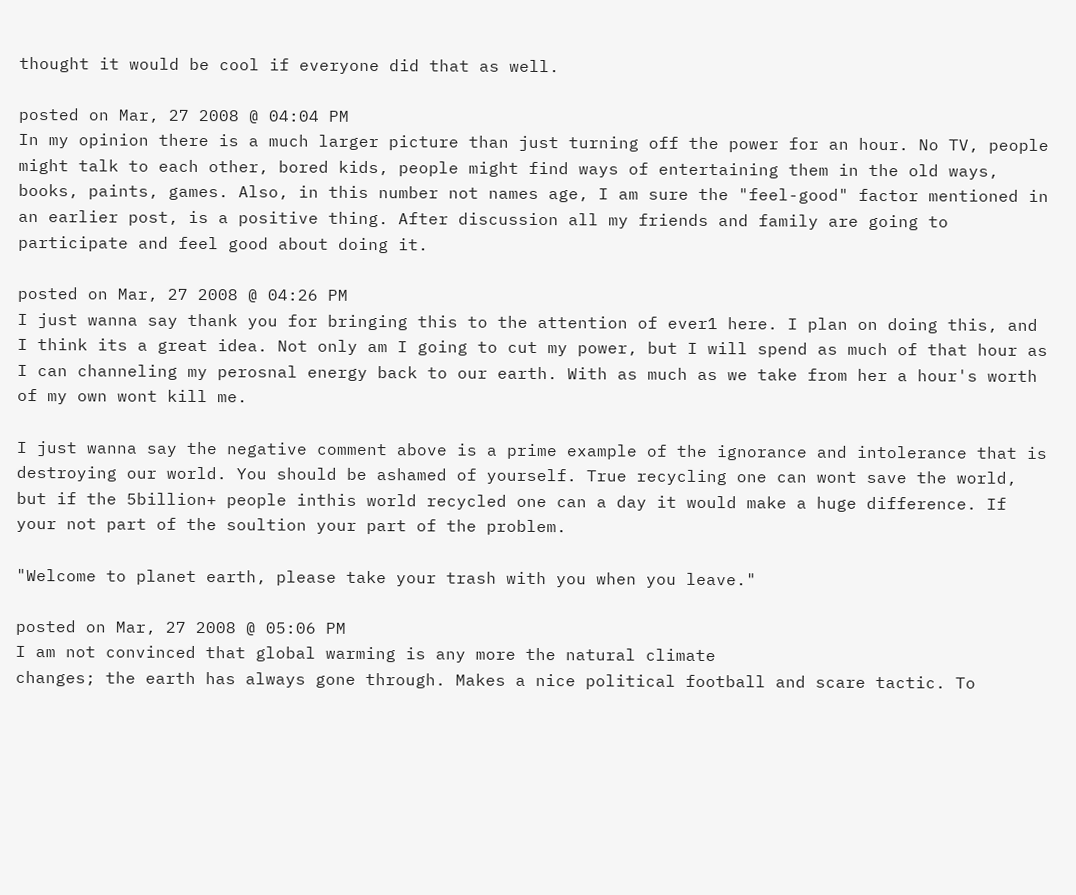thought it would be cool if everyone did that as well.

posted on Mar, 27 2008 @ 04:04 PM
In my opinion there is a much larger picture than just turning off the power for an hour. No TV, people might talk to each other, bored kids, people might find ways of entertaining them in the old ways, books, paints, games. Also, in this number not names age, I am sure the "feel-good" factor mentioned in an earlier post, is a positive thing. After discussion all my friends and family are going to participate and feel good about doing it.

posted on Mar, 27 2008 @ 04:26 PM
I just wanna say thank you for bringing this to the attention of ever1 here. I plan on doing this, and I think its a great idea. Not only am I going to cut my power, but I will spend as much of that hour as I can channeling my perosnal energy back to our earth. With as much as we take from her a hour's worth of my own wont kill me.

I just wanna say the negative comment above is a prime example of the ignorance and intolerance that is destroying our world. You should be ashamed of yourself. True recycling one can wont save the world, but if the 5billion+ people inthis world recycled one can a day it would make a huge difference. If your not part of the soultion your part of the problem.

"Welcome to planet earth, please take your trash with you when you leave."

posted on Mar, 27 2008 @ 05:06 PM
I am not convinced that global warming is any more the natural climate
changes; the earth has always gone through. Makes a nice political football and scare tactic. To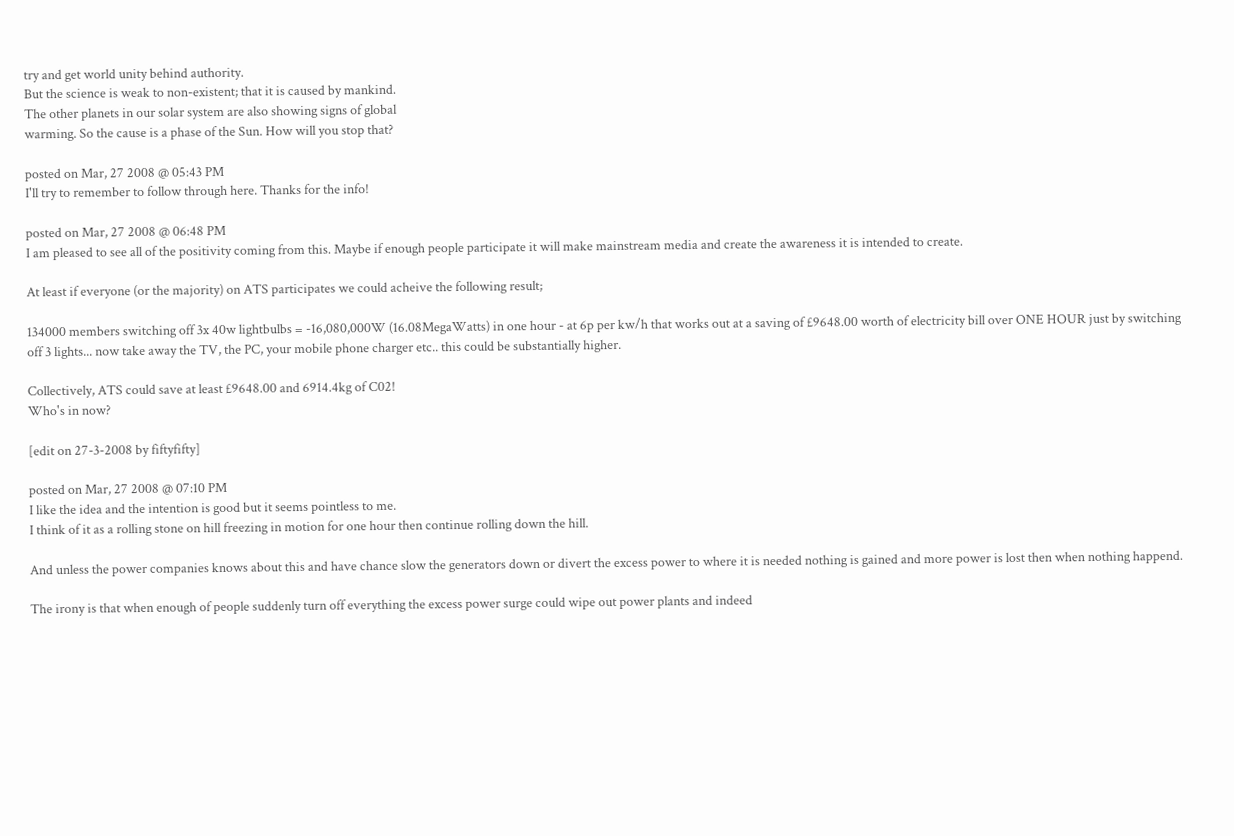try and get world unity behind authority.
But the science is weak to non-existent; that it is caused by mankind.
The other planets in our solar system are also showing signs of global
warming. So the cause is a phase of the Sun. How will you stop that?

posted on Mar, 27 2008 @ 05:43 PM
I'll try to remember to follow through here. Thanks for the info!

posted on Mar, 27 2008 @ 06:48 PM
I am pleased to see all of the positivity coming from this. Maybe if enough people participate it will make mainstream media and create the awareness it is intended to create.

At least if everyone (or the majority) on ATS participates we could acheive the following result;

134000 members switching off 3x 40w lightbulbs = -16,080,000W (16.08MegaWatts) in one hour - at 6p per kw/h that works out at a saving of £9648.00 worth of electricity bill over ONE HOUR just by switching off 3 lights... now take away the TV, the PC, your mobile phone charger etc.. this could be substantially higher.

Collectively, ATS could save at least £9648.00 and 6914.4kg of C02!
Who's in now?

[edit on 27-3-2008 by fiftyfifty]

posted on Mar, 27 2008 @ 07:10 PM
I like the idea and the intention is good but it seems pointless to me.
I think of it as a rolling stone on hill freezing in motion for one hour then continue rolling down the hill.

And unless the power companies knows about this and have chance slow the generators down or divert the excess power to where it is needed nothing is gained and more power is lost then when nothing happend.

The irony is that when enough of people suddenly turn off everything the excess power surge could wipe out power plants and indeed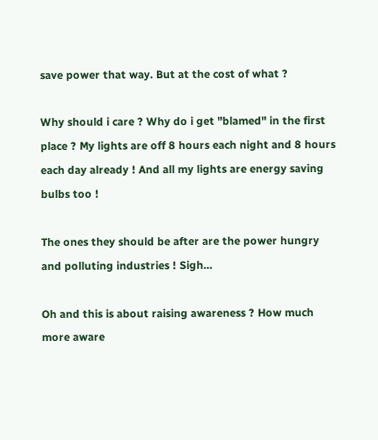save power that way. But at the cost of what ?

Why should i care ? Why do i get "blamed" in the first place ? My lights are off 8 hours each night and 8 hours each day already ! And all my lights are energy saving bulbs too !

The ones they should be after are the power hungry and polluting industries ! Sigh...

Oh and this is about raising awareness ? How much more aware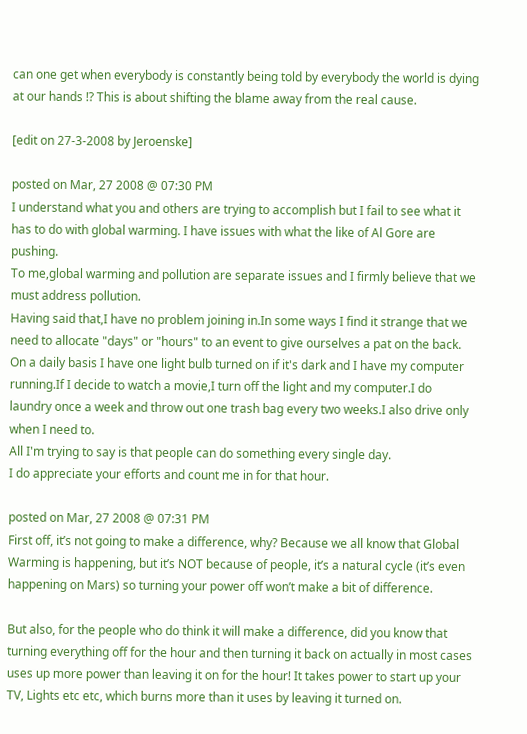can one get when everybody is constantly being told by everybody the world is dying at our hands !? This is about shifting the blame away from the real cause.

[edit on 27-3-2008 by Jeroenske]

posted on Mar, 27 2008 @ 07:30 PM
I understand what you and others are trying to accomplish but I fail to see what it has to do with global warming. I have issues with what the like of Al Gore are pushing.
To me,global warming and pollution are separate issues and I firmly believe that we must address pollution.
Having said that,I have no problem joining in.In some ways I find it strange that we need to allocate "days" or "hours" to an event to give ourselves a pat on the back.
On a daily basis I have one light bulb turned on if it's dark and I have my computer running.If I decide to watch a movie,I turn off the light and my computer.I do laundry once a week and throw out one trash bag every two weeks.I also drive only when I need to.
All I'm trying to say is that people can do something every single day.
I do appreciate your efforts and count me in for that hour.

posted on Mar, 27 2008 @ 07:31 PM
First off, it’s not going to make a difference, why? Because we all know that Global Warming is happening, but it’s NOT because of people, it’s a natural cycle (it’s even happening on Mars) so turning your power off won’t make a bit of difference.

But also, for the people who do think it will make a difference, did you know that turning everything off for the hour and then turning it back on actually in most cases uses up more power than leaving it on for the hour! It takes power to start up your TV, Lights etc etc, which burns more than it uses by leaving it turned on.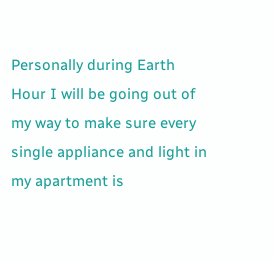Personally during Earth Hour I will be going out of my way to make sure every single appliance and light in my apartment is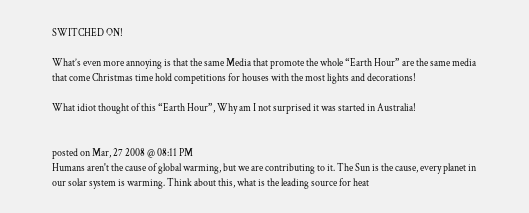SWITCHED ON!

What’s even more annoying is that the same Media that promote the whole “Earth Hour” are the same media that come Christmas time hold competitions for houses with the most lights and decorations!

What idiot thought of this “Earth Hour”, Why am I not surprised it was started in Australia!


posted on Mar, 27 2008 @ 08:11 PM
Humans aren't the cause of global warming, but we are contributing to it. The Sun is the cause, every planet in our solar system is warming. Think about this, what is the leading source for heat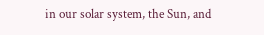in our solar system, the Sun, and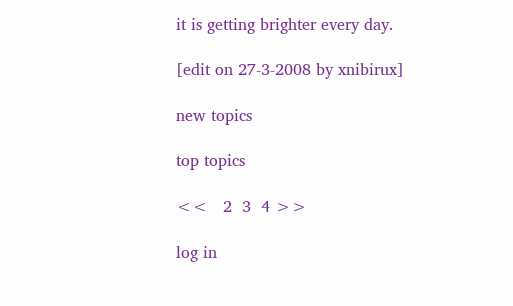it is getting brighter every day.

[edit on 27-3-2008 by xnibirux]

new topics

top topics

<<   2  3  4 >>

log in